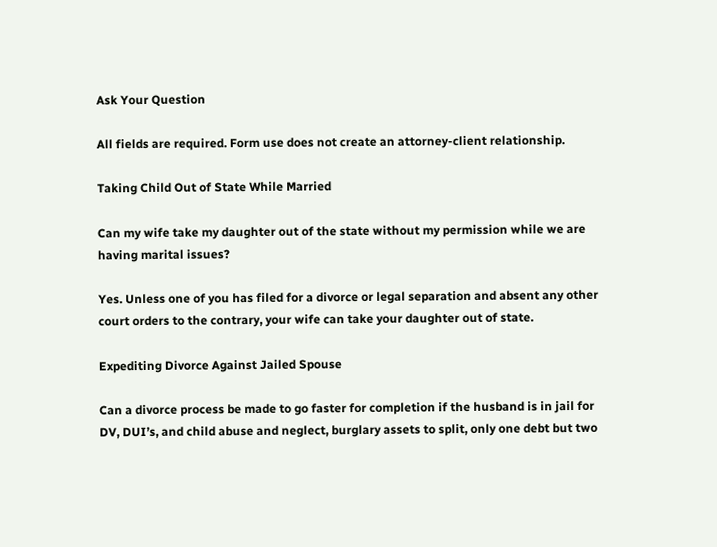Ask Your Question

All fields are required. Form use does not create an attorney-client relationship.

Taking Child Out of State While Married

Can my wife take my daughter out of the state without my permission while we are having marital issues?

Yes. Unless one of you has filed for a divorce or legal separation and absent any other court orders to the contrary, your wife can take your daughter out of state.

Expediting Divorce Against Jailed Spouse

Can a divorce process be made to go faster for completion if the husband is in jail for DV, DUI’s, and child abuse and neglect, burglary assets to split, only one debt but two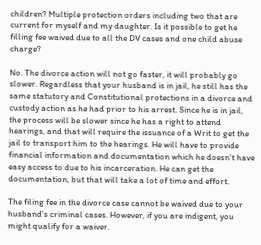children? Multiple protection orders including two that are current for myself and my daughter. Is it possible to get he filling fee waived due to all the DV cases and one child abuse charge?

No. The divorce action will not go faster, it will probably go slower. Regardless that your husband is in jail, he still has the same statutory and Constitutional protections in a divorce and custody action as he had prior to his arrest. Since he is in jail, the process will be slower since he has a right to attend hearings, and that will require the issuance of a Writ to get the jail to transport him to the hearings. He will have to provide financial information and documentation which he doesn't have easy access to due to his incarceration. He can get the documentation, but that will take a lot of time and effort.

The filing fee in the divorce case cannot be waived due to your husband's criminal cases. However, if you are indigent, you might qualify for a waiver.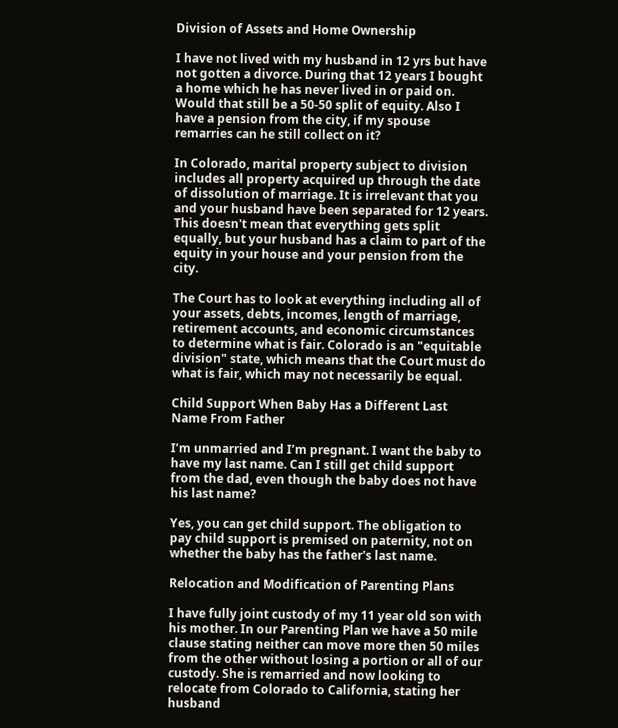Division of Assets and Home Ownership

I have not lived with my husband in 12 yrs but have not gotten a divorce. During that 12 years I bought a home which he has never lived in or paid on. Would that still be a 50-50 split of equity. Also I have a pension from the city, if my spouse remarries can he still collect on it?

In Colorado, marital property subject to division includes all property acquired up through the date of dissolution of marriage. It is irrelevant that you and your husband have been separated for 12 years. This doesn't mean that everything gets split equally, but your husband has a claim to part of the equity in your house and your pension from the city.

The Court has to look at everything including all of your assets, debts, incomes, length of marriage, retirement accounts, and economic circumstances to determine what is fair. Colorado is an "equitable division" state, which means that the Court must do what is fair, which may not necessarily be equal.

Child Support When Baby Has a Different Last Name From Father

I’m unmarried and I’m pregnant. I want the baby to have my last name. Can I still get child support from the dad, even though the baby does not have his last name?

Yes, you can get child support. The obligation to pay child support is premised on paternity, not on whether the baby has the father's last name.

Relocation and Modification of Parenting Plans

I have fully joint custody of my 11 year old son with his mother. In our Parenting Plan we have a 50 mile clause stating neither can move more then 50 miles from the other without losing a portion or all of our custody. She is remarried and now looking to relocate from Colorado to California, stating her husband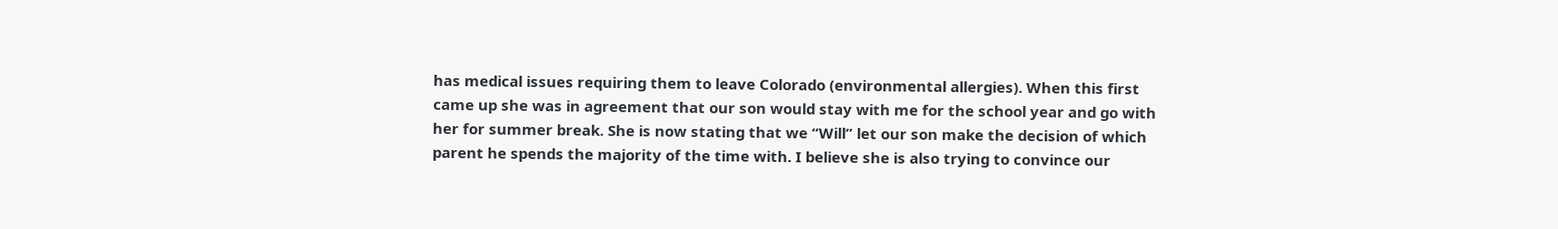has medical issues requiring them to leave Colorado (environmental allergies). When this first came up she was in agreement that our son would stay with me for the school year and go with her for summer break. She is now stating that we “Will” let our son make the decision of which parent he spends the majority of the time with. I believe she is also trying to convince our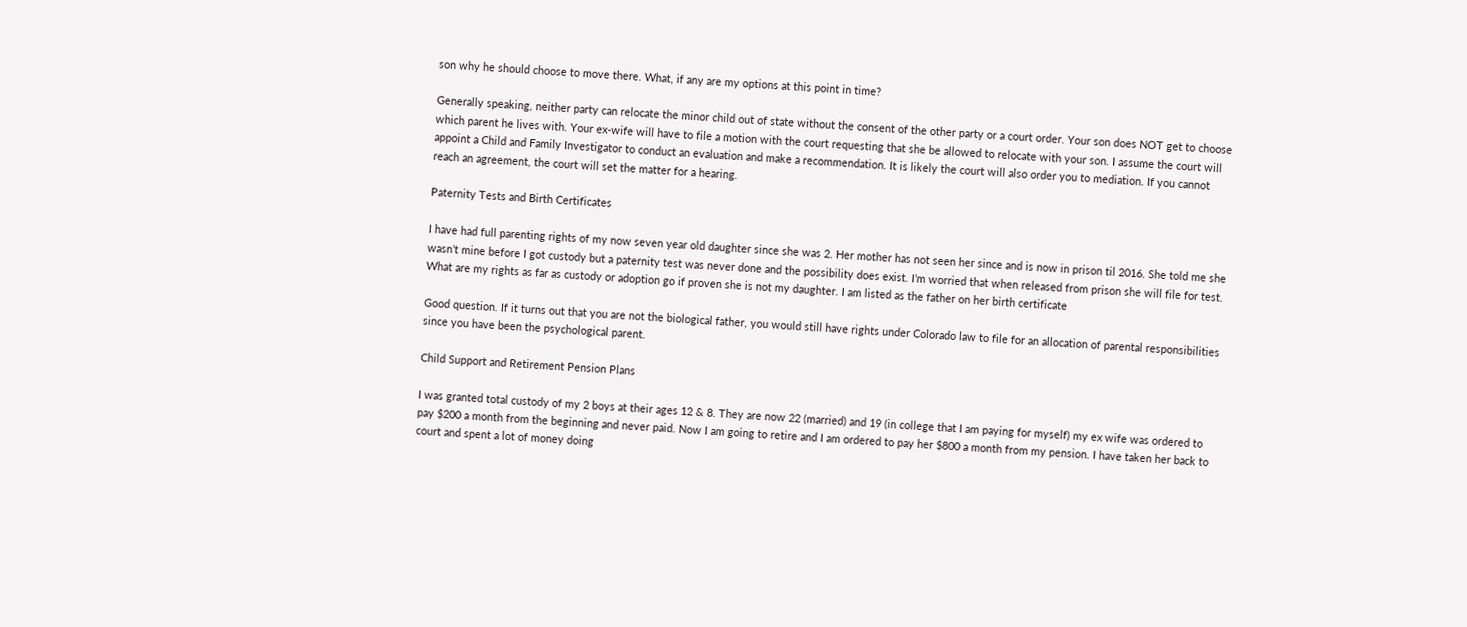son why he should choose to move there. What, if any are my options at this point in time?

Generally speaking, neither party can relocate the minor child out of state without the consent of the other party or a court order. Your son does NOT get to choose which parent he lives with. Your ex-wife will have to file a motion with the court requesting that she be allowed to relocate with your son. I assume the court will appoint a Child and Family Investigator to conduct an evaluation and make a recommendation. It is likely the court will also order you to mediation. If you cannot reach an agreement, the court will set the matter for a hearing.

Paternity Tests and Birth Certificates

I have had full parenting rights of my now seven year old daughter since she was 2. Her mother has not seen her since and is now in prison til 2016. She told me she wasn’t mine before I got custody but a paternity test was never done and the possibility does exist. I’m worried that when released from prison she will file for test. What are my rights as far as custody or adoption go if proven she is not my daughter. I am listed as the father on her birth certificate

Good question. If it turns out that you are not the biological father, you would still have rights under Colorado law to file for an allocation of parental responsibilities since you have been the psychological parent.

Child Support and Retirement Pension Plans

I was granted total custody of my 2 boys at their ages 12 & 8. They are now 22 (married) and 19 (in college that I am paying for myself) my ex wife was ordered to pay $200 a month from the beginning and never paid. Now I am going to retire and I am ordered to pay her $800 a month from my pension. I have taken her back to court and spent a lot of money doing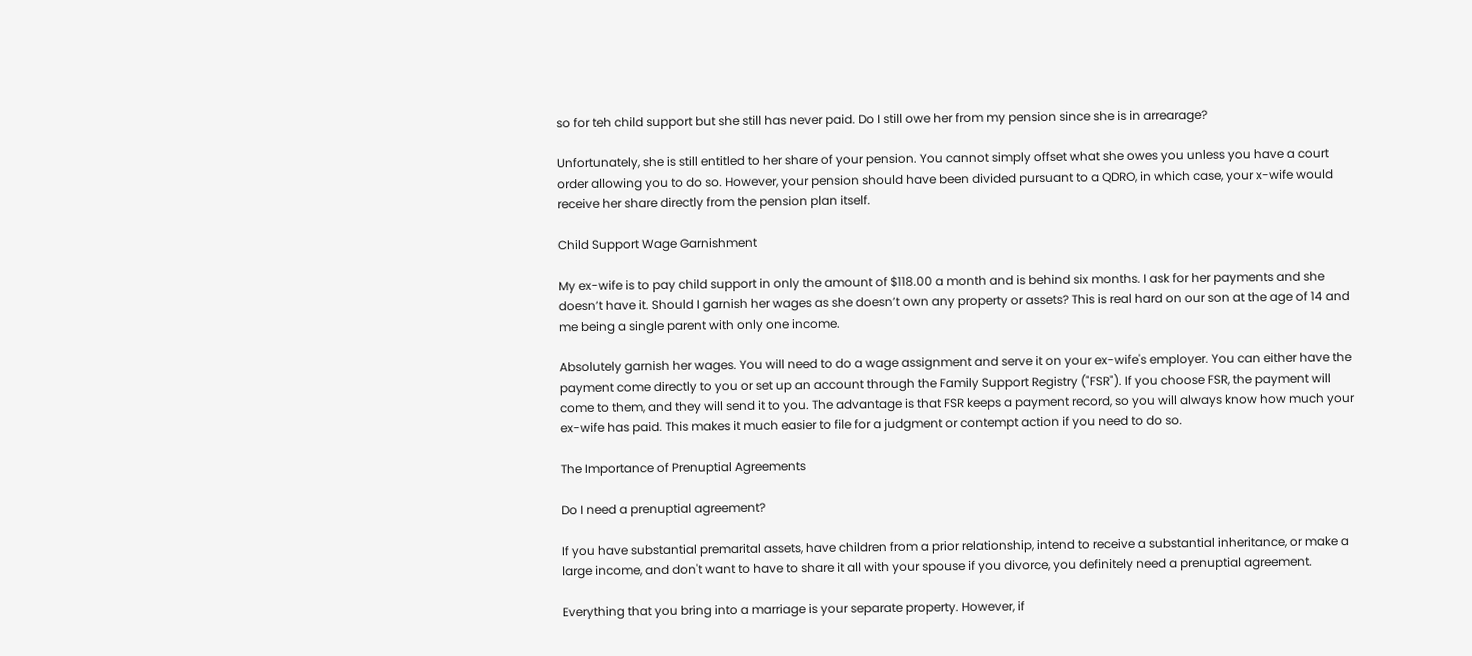so for teh child support but she still has never paid. Do I still owe her from my pension since she is in arrearage?

Unfortunately, she is still entitled to her share of your pension. You cannot simply offset what she owes you unless you have a court order allowing you to do so. However, your pension should have been divided pursuant to a QDRO, in which case, your x-wife would receive her share directly from the pension plan itself.

Child Support Wage Garnishment

My ex-wife is to pay child support in only the amount of $118.00 a month and is behind six months. I ask for her payments and she doesn’t have it. Should I garnish her wages as she doesn’t own any property or assets? This is real hard on our son at the age of 14 and me being a single parent with only one income.

Absolutely garnish her wages. You will need to do a wage assignment and serve it on your ex-wife's employer. You can either have the payment come directly to you or set up an account through the Family Support Registry ("FSR"). If you choose FSR, the payment will come to them, and they will send it to you. The advantage is that FSR keeps a payment record, so you will always know how much your ex-wife has paid. This makes it much easier to file for a judgment or contempt action if you need to do so.

The Importance of Prenuptial Agreements

Do I need a prenuptial agreement?

If you have substantial premarital assets, have children from a prior relationship, intend to receive a substantial inheritance, or make a large income, and don't want to have to share it all with your spouse if you divorce, you definitely need a prenuptial agreement.

Everything that you bring into a marriage is your separate property. However, if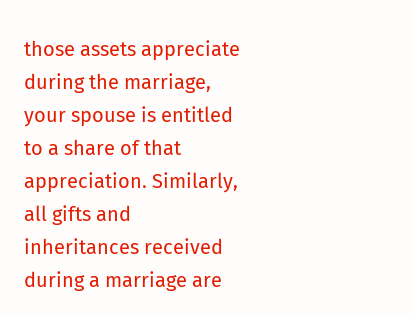those assets appreciate during the marriage, your spouse is entitled to a share of that appreciation. Similarly, all gifts and inheritances received during a marriage are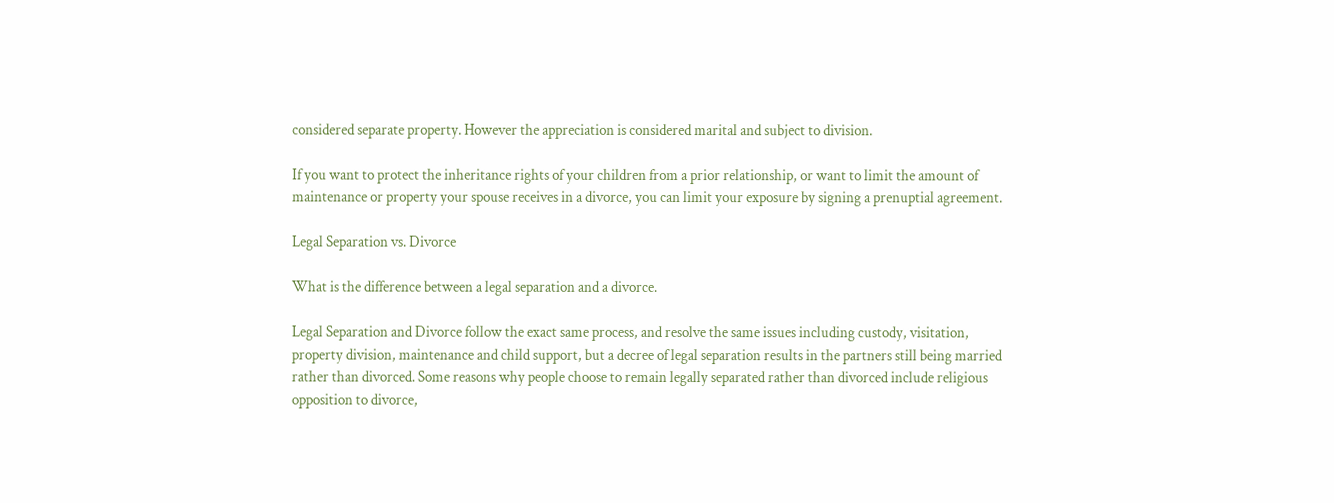considered separate property. However the appreciation is considered marital and subject to division.

If you want to protect the inheritance rights of your children from a prior relationship, or want to limit the amount of maintenance or property your spouse receives in a divorce, you can limit your exposure by signing a prenuptial agreement.

Legal Separation vs. Divorce

What is the difference between a legal separation and a divorce.

Legal Separation and Divorce follow the exact same process, and resolve the same issues including custody, visitation, property division, maintenance and child support, but a decree of legal separation results in the partners still being married rather than divorced. Some reasons why people choose to remain legally separated rather than divorced include religious opposition to divorce,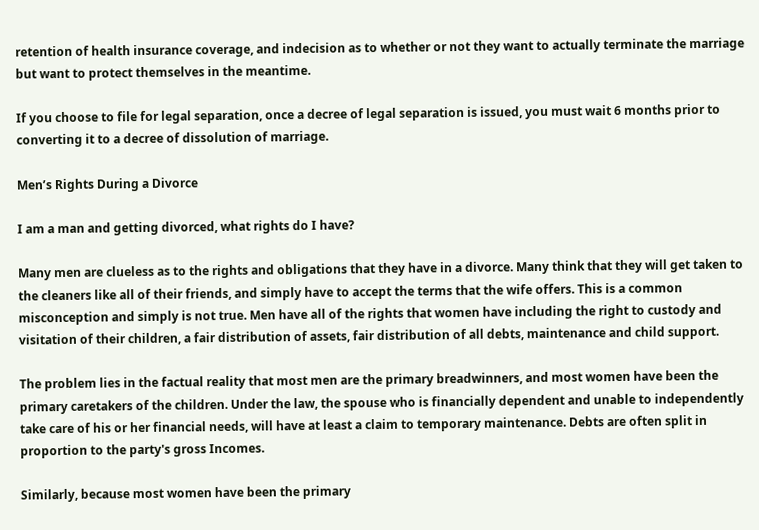retention of health insurance coverage, and indecision as to whether or not they want to actually terminate the marriage but want to protect themselves in the meantime.

If you choose to file for legal separation, once a decree of legal separation is issued, you must wait 6 months prior to converting it to a decree of dissolution of marriage.

Men’s Rights During a Divorce

I am a man and getting divorced, what rights do I have?

Many men are clueless as to the rights and obligations that they have in a divorce. Many think that they will get taken to the cleaners like all of their friends, and simply have to accept the terms that the wife offers. This is a common misconception and simply is not true. Men have all of the rights that women have including the right to custody and visitation of their children, a fair distribution of assets, fair distribution of all debts, maintenance and child support.

The problem lies in the factual reality that most men are the primary breadwinners, and most women have been the primary caretakers of the children. Under the law, the spouse who is financially dependent and unable to independently take care of his or her financial needs, will have at least a claim to temporary maintenance. Debts are often split in proportion to the party's gross Incomes.

Similarly, because most women have been the primary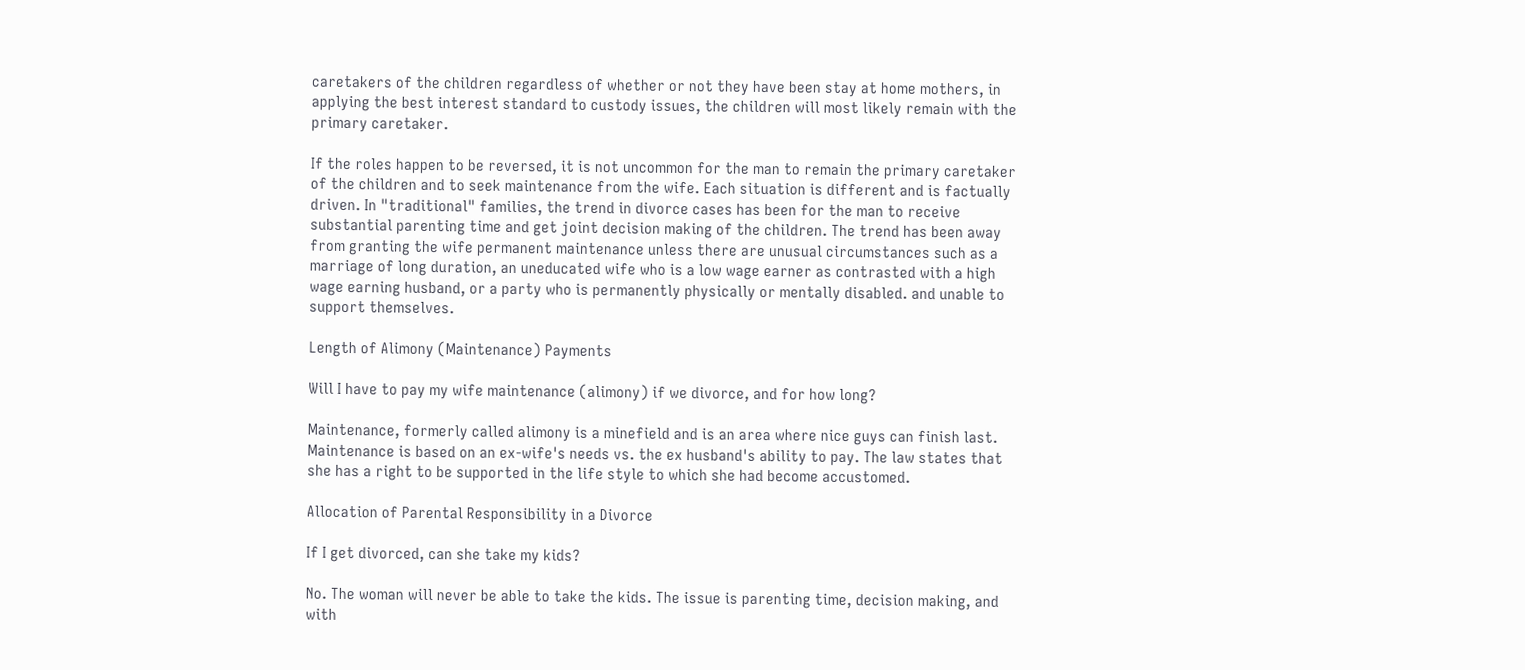caretakers of the children regardless of whether or not they have been stay at home mothers, in applying the best interest standard to custody issues, the children will most likely remain with the primary caretaker.

If the roles happen to be reversed, it is not uncommon for the man to remain the primary caretaker of the children and to seek maintenance from the wife. Each situation is different and is factually driven. In "traditional" families, the trend in divorce cases has been for the man to receive substantial parenting time and get joint decision making of the children. The trend has been away from granting the wife permanent maintenance unless there are unusual circumstances such as a marriage of long duration, an uneducated wife who is a low wage earner as contrasted with a high wage earning husband, or a party who is permanently physically or mentally disabled. and unable to support themselves.

Length of Alimony (Maintenance) Payments

Will I have to pay my wife maintenance (alimony) if we divorce, and for how long?

Maintenance, formerly called alimony is a minefield and is an area where nice guys can finish last. Maintenance is based on an ex-wife's needs vs. the ex husband's ability to pay. The law states that she has a right to be supported in the life style to which she had become accustomed.

Allocation of Parental Responsibility in a Divorce

If I get divorced, can she take my kids?

No. The woman will never be able to take the kids. The issue is parenting time, decision making, and with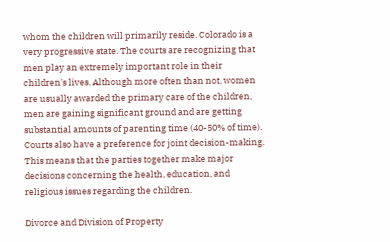whom the children will primarily reside. Colorado is a very progressive state. The courts are recognizing that men play an extremely important role in their children's lives. Although more often than not, women are usually awarded the primary care of the children, men are gaining significant ground and are getting substantial amounts of parenting time (40-50% of time). Courts also have a preference for joint decision-making. This means that the parties together make major decisions concerning the health, education, and religious issues regarding the children.

Divorce and Division of Property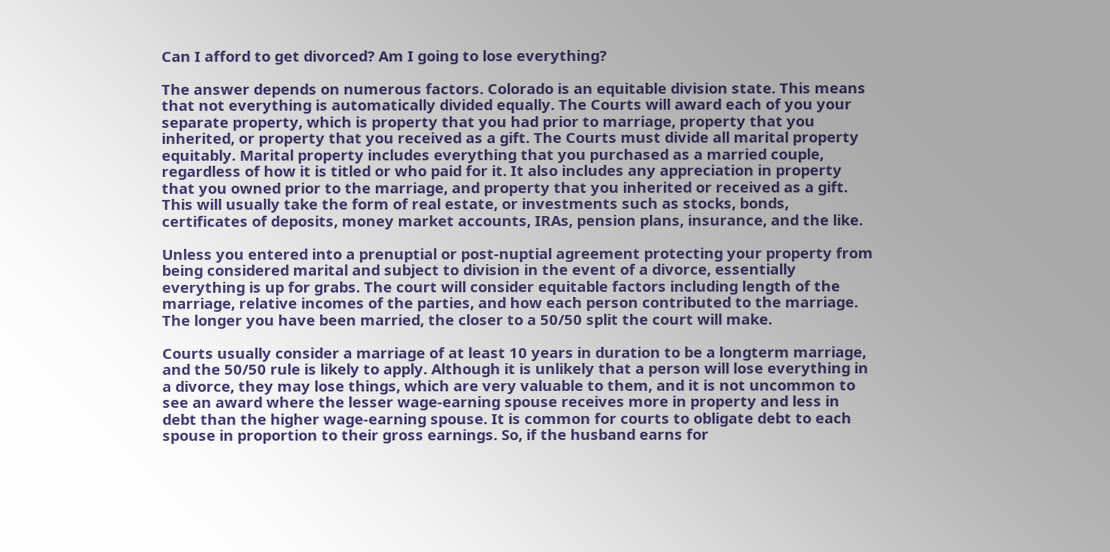Can I afford to get divorced? Am I going to lose everything?

The answer depends on numerous factors. Colorado is an equitable division state. This means that not everything is automatically divided equally. The Courts will award each of you your separate property, which is property that you had prior to marriage, property that you inherited, or property that you received as a gift. The Courts must divide all marital property equitably. Marital property includes everything that you purchased as a married couple, regardless of how it is titled or who paid for it. It also includes any appreciation in property that you owned prior to the marriage, and property that you inherited or received as a gift. This will usually take the form of real estate, or investments such as stocks, bonds, certificates of deposits, money market accounts, IRAs, pension plans, insurance, and the like.

Unless you entered into a prenuptial or post-nuptial agreement protecting your property from being considered marital and subject to division in the event of a divorce, essentially everything is up for grabs. The court will consider equitable factors including length of the marriage, relative incomes of the parties, and how each person contributed to the marriage. The longer you have been married, the closer to a 50/50 split the court will make.

Courts usually consider a marriage of at least 10 years in duration to be a longterm marriage, and the 50/50 rule is likely to apply. Although it is unlikely that a person will lose everything in a divorce, they may lose things, which are very valuable to them, and it is not uncommon to see an award where the lesser wage-earning spouse receives more in property and less in debt than the higher wage-earning spouse. It is common for courts to obligate debt to each spouse in proportion to their gross earnings. So, if the husband earns for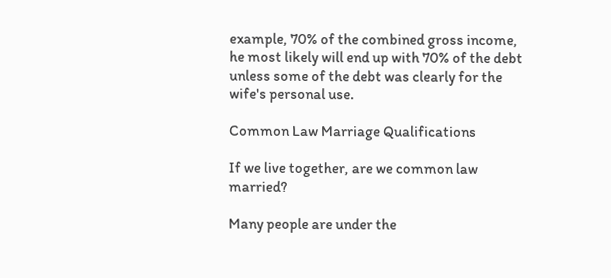example, 70% of the combined gross income, he most likely will end up with 70% of the debt unless some of the debt was clearly for the wife's personal use.

Common Law Marriage Qualifications

If we live together, are we common law married?

Many people are under the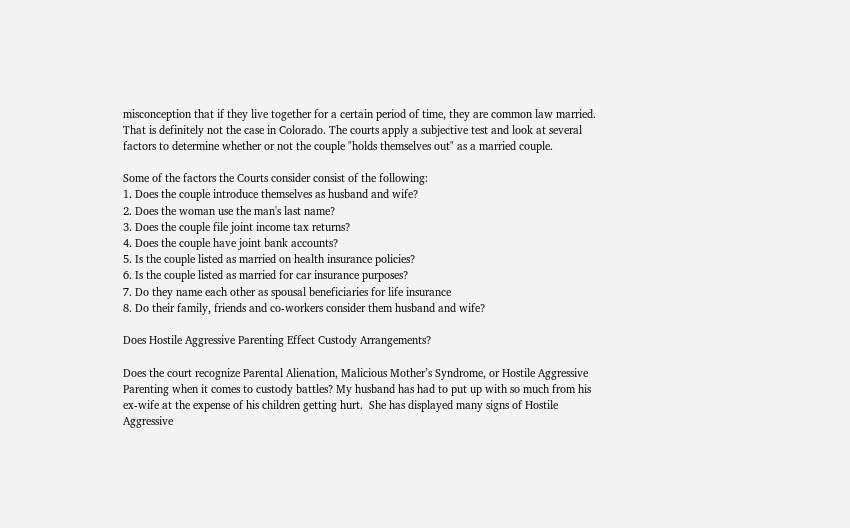misconception that if they live together for a certain period of time, they are common law married. That is definitely not the case in Colorado. The courts apply a subjective test and look at several factors to determine whether or not the couple "holds themselves out" as a married couple.

Some of the factors the Courts consider consist of the following:
1. Does the couple introduce themselves as husband and wife?
2. Does the woman use the man's last name?
3. Does the couple file joint income tax returns?
4. Does the couple have joint bank accounts?
5. Is the couple listed as married on health insurance policies?
6. Is the couple listed as married for car insurance purposes?
7. Do they name each other as spousal beneficiaries for life insurance
8. Do their family, friends and co-workers consider them husband and wife?

Does Hostile Aggressive Parenting Effect Custody Arrangements?

Does the court recognize Parental Alienation, Malicious Mother’s Syndrome, or Hostile Aggressive Parenting when it comes to custody battles? My husband has had to put up with so much from his ex-wife at the expense of his children getting hurt.  She has displayed many signs of Hostile Aggressive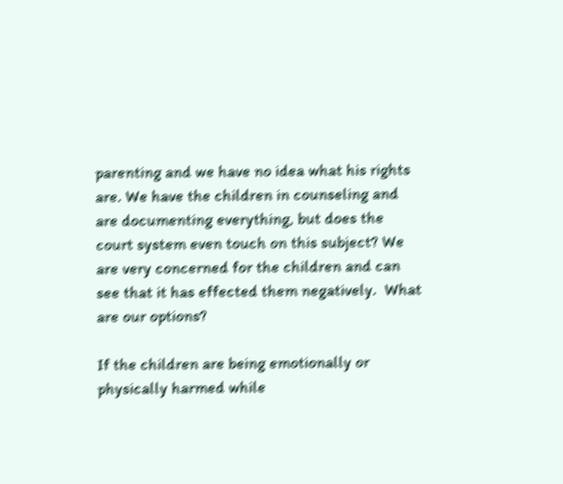parenting and we have no idea what his rights are. We have the children in counseling and are documenting everything, but does the court system even touch on this subject? We are very concerned for the children and can see that it has effected them negatively.  What are our options?

If the children are being emotionally or physically harmed while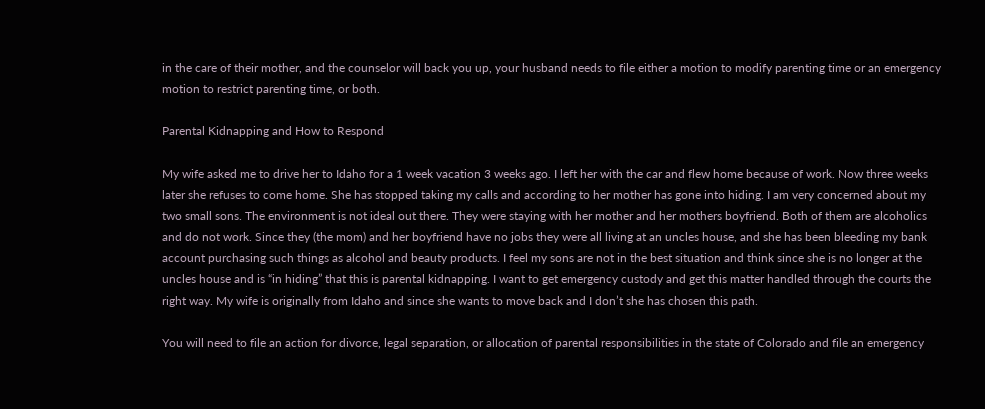in the care of their mother, and the counselor will back you up, your husband needs to file either a motion to modify parenting time or an emergency motion to restrict parenting time, or both.

Parental Kidnapping and How to Respond

My wife asked me to drive her to Idaho for a 1 week vacation 3 weeks ago. I left her with the car and flew home because of work. Now three weeks later she refuses to come home. She has stopped taking my calls and according to her mother has gone into hiding. I am very concerned about my two small sons. The environment is not ideal out there. They were staying with her mother and her mothers boyfriend. Both of them are alcoholics and do not work. Since they (the mom) and her boyfriend have no jobs they were all living at an uncles house, and she has been bleeding my bank account purchasing such things as alcohol and beauty products. I feel my sons are not in the best situation and think since she is no longer at the uncles house and is “in hiding” that this is parental kidnapping. I want to get emergency custody and get this matter handled through the courts the right way. My wife is originally from Idaho and since she wants to move back and I don’t she has chosen this path.

You will need to file an action for divorce, legal separation, or allocation of parental responsibilities in the state of Colorado and file an emergency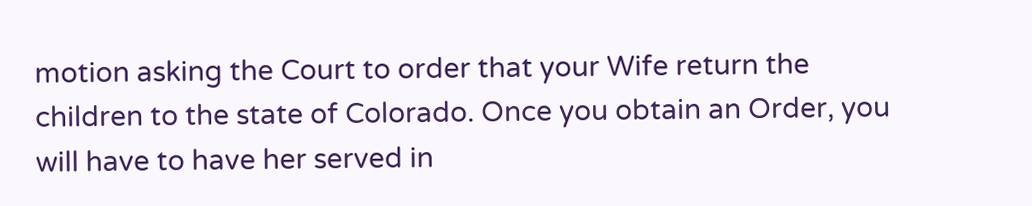motion asking the Court to order that your Wife return the children to the state of Colorado. Once you obtain an Order, you will have to have her served in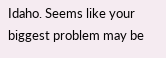Idaho. Seems like your biggest problem may be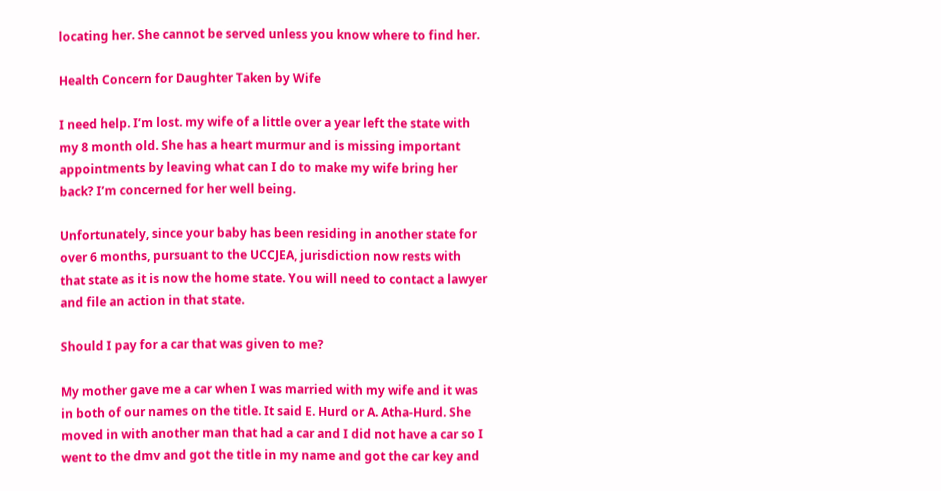locating her. She cannot be served unless you know where to find her.

Health Concern for Daughter Taken by Wife

I need help. I’m lost. my wife of a little over a year left the state with my 8 month old. She has a heart murmur and is missing important appointments by leaving what can I do to make my wife bring her back? I’m concerned for her well being.

Unfortunately, since your baby has been residing in another state for over 6 months, pursuant to the UCCJEA, jurisdiction now rests with that state as it is now the home state. You will need to contact a lawyer and file an action in that state.

Should I pay for a car that was given to me?

My mother gave me a car when I was married with my wife and it was in both of our names on the title. It said E. Hurd or A. Atha-Hurd. She moved in with another man that had a car and I did not have a car so I went to the dmv and got the title in my name and got the car key and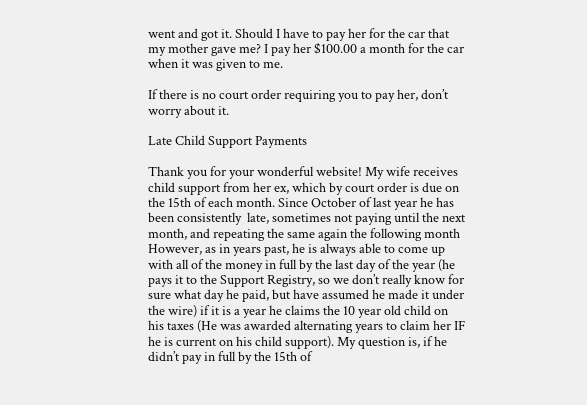went and got it. Should I have to pay her for the car that my mother gave me? I pay her $100.00 a month for the car when it was given to me.

If there is no court order requiring you to pay her, don’t worry about it.

Late Child Support Payments

Thank you for your wonderful website! My wife receives child support from her ex, which by court order is due on the 15th of each month. Since October of last year he has been consistently  late, sometimes not paying until the next month, and repeating the same again the following month  However, as in years past, he is always able to come up with all of the money in full by the last day of the year (he pays it to the Support Registry, so we don’t really know for sure what day he paid, but have assumed he made it under the wire) if it is a year he claims the 10 year old child on his taxes (He was awarded alternating years to claim her IF he is current on his child support). My question is, if he didn’t pay in full by the 15th of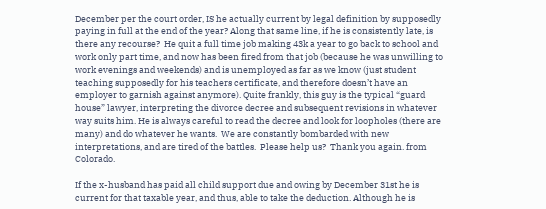December per the court order, IS he actually current by legal definition by supposedly paying in full at the end of the year? Along that same line, if he is consistently late, is there any recourse?  He quit a full time job making 43k a year to go back to school and work only part time, and now has been fired from that job (because he was unwilling to work evenings and weekends) and is unemployed as far as we know (just student teaching supposedly for his teachers certificate, and therefore doesn’t have an employer to garnish against anymore). Quite frankly, this guy is the typical “guard house” lawyer, interpreting the divorce decree and subsequent revisions in whatever way suits him. He is always careful to read the decree and look for loopholes (there are many) and do whatever he wants.  We are constantly bombarded with new interpretations, and are tired of the battles.  Please help us?  Thank you again. from Colorado.

If the x-husband has paid all child support due and owing by December 31st he is current for that taxable year, and thus, able to take the deduction. Although he is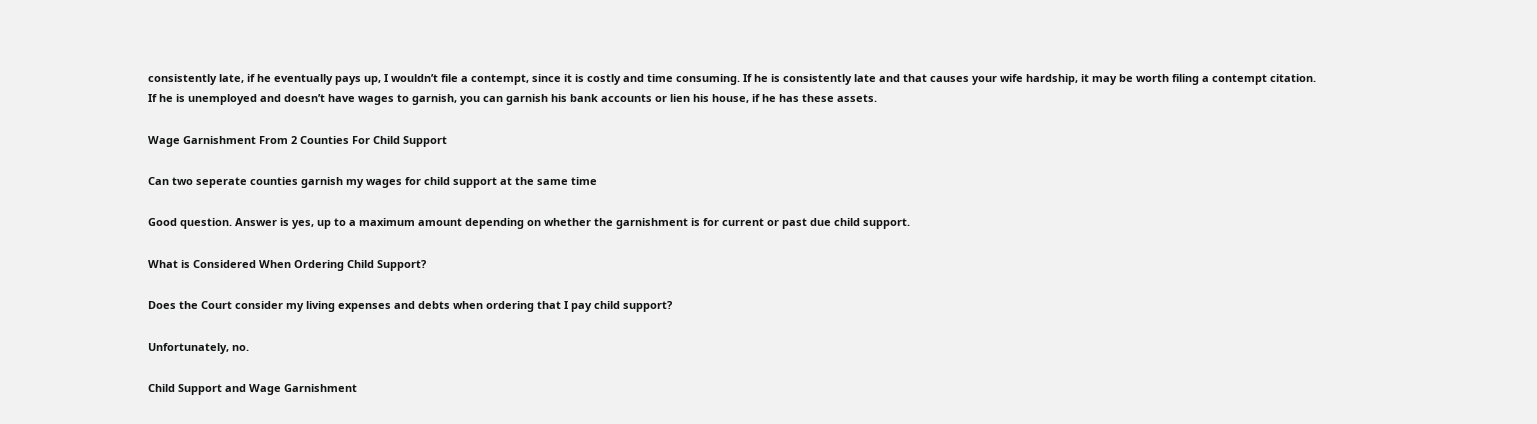consistently late, if he eventually pays up, I wouldn’t file a contempt, since it is costly and time consuming. If he is consistently late and that causes your wife hardship, it may be worth filing a contempt citation. If he is unemployed and doesn’t have wages to garnish, you can garnish his bank accounts or lien his house, if he has these assets.

Wage Garnishment From 2 Counties For Child Support

Can two seperate counties garnish my wages for child support at the same time

Good question. Answer is yes, up to a maximum amount depending on whether the garnishment is for current or past due child support.

What is Considered When Ordering Child Support?

Does the Court consider my living expenses and debts when ordering that I pay child support?

Unfortunately, no.

Child Support and Wage Garnishment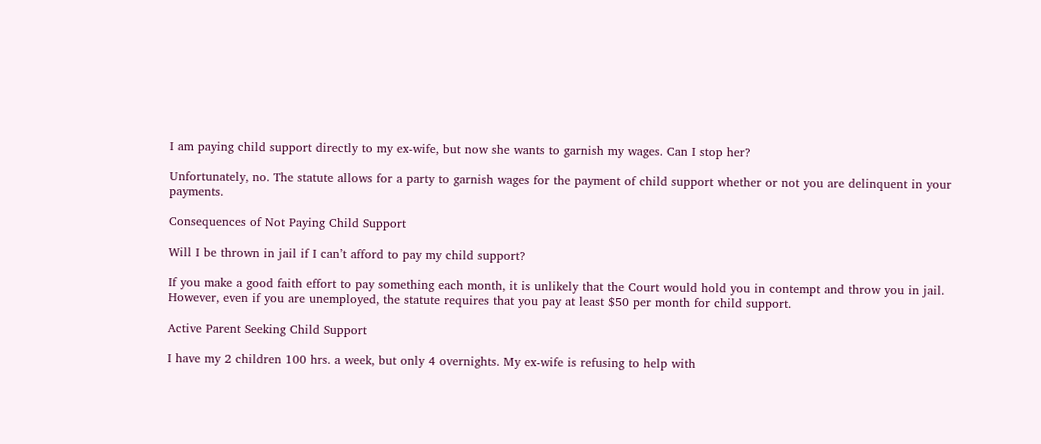I am paying child support directly to my ex-wife, but now she wants to garnish my wages. Can I stop her?

Unfortunately, no. The statute allows for a party to garnish wages for the payment of child support whether or not you are delinquent in your payments.

Consequences of Not Paying Child Support

Will I be thrown in jail if I can’t afford to pay my child support?

If you make a good faith effort to pay something each month, it is unlikely that the Court would hold you in contempt and throw you in jail. However, even if you are unemployed, the statute requires that you pay at least $50 per month for child support.

Active Parent Seeking Child Support

I have my 2 children 100 hrs. a week, but only 4 overnights. My ex-wife is refusing to help with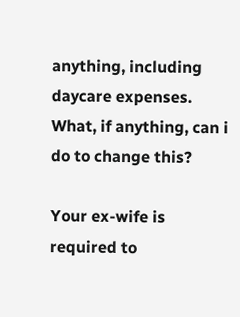anything, including daycare expenses. What, if anything, can i do to change this?

Your ex-wife is required to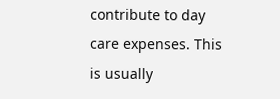contribute to day care expenses. This is usually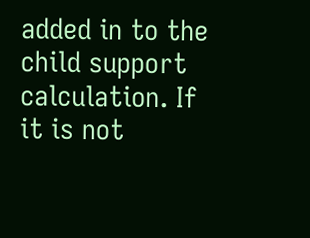added in to the child support calculation. If it is not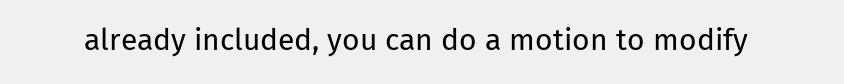already included, you can do a motion to modify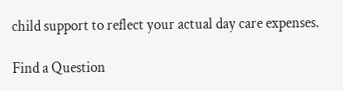child support to reflect your actual day care expenses.

Find a Question